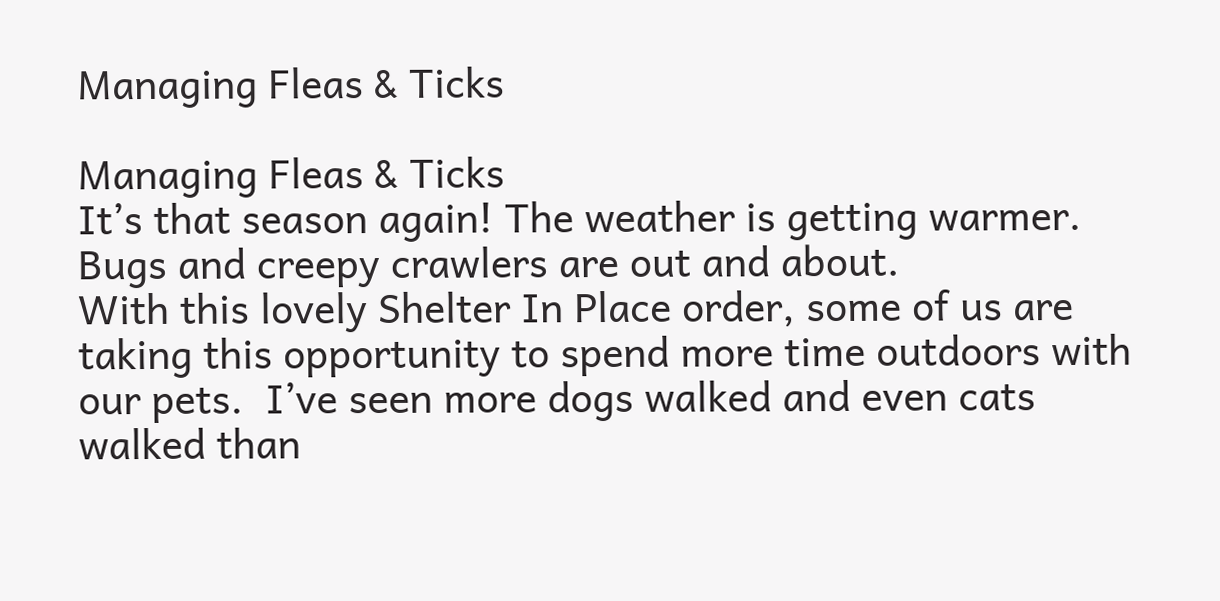Managing Fleas & Ticks

Managing Fleas & Ticks
It’s that season again! The weather is getting warmer.  Bugs and creepy crawlers are out and about.
With this lovely Shelter In Place order, some of us are taking this opportunity to spend more time outdoors with our pets.  I’ve seen more dogs walked and even cats walked than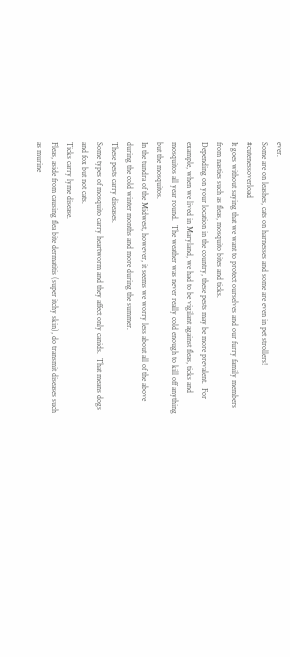ever.
Some are on leashes, cats on harnesses and some are even in pet strollers!  #cutenessoverload
It goes without saying that we want to protect ourselves and our furry family members from nasties such as fleas, mosquito bites and ticks.
Depending on your location in the country, these pests may be more prevalent.  For example, when we lived in Maryland, we had to be vigilant against fleas, ticks and mosquitos all year round.  The weather was never really cold enough to kill off anything but the mosquitos.
In the tundra of the Midwest, however, it seems we worry less about all of the above during the cold winter months and more during the summer.
These pests carry diseases.
Some types of mosquito carry heartworm and they affect only canids.  That means dogs and fox but not cats.
Ticks carry lyme disease.
Fleas, aside from causing flea bite dermatitis (super itchy skin), do transmit diseases such as murine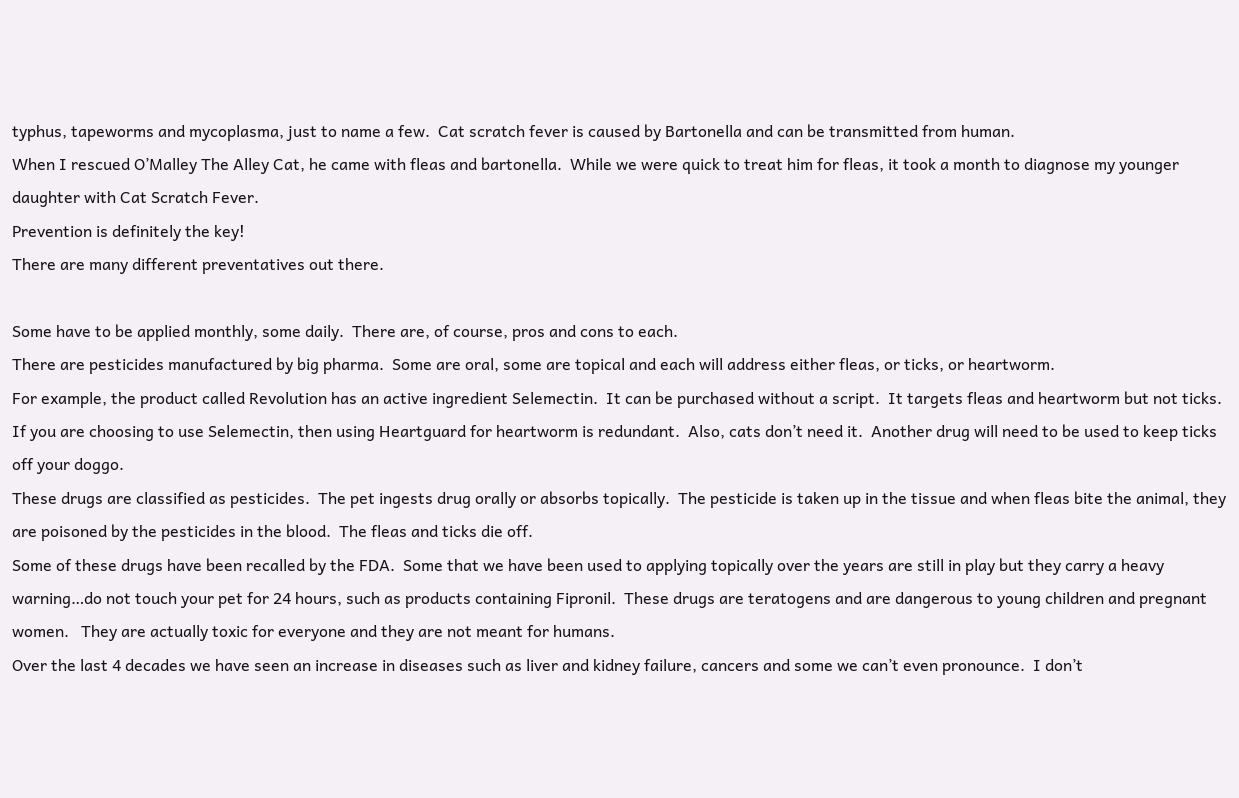typhus, tapeworms and mycoplasma, just to name a few.  Cat scratch fever is caused by Bartonella and can be transmitted from human.
When I rescued O’Malley The Alley Cat, he came with fleas and bartonella.  While we were quick to treat him for fleas, it took a month to diagnose my younger daughter with Cat Scratch Fever.
Prevention is definitely the key!
There are many different preventatives out there.

Some have to be applied monthly, some daily.  There are, of course, pros and cons to each.
There are pesticides manufactured by big pharma.  Some are oral, some are topical and each will address either fleas, or ticks, or heartworm.
For example, the product called Revolution has an active ingredient Selemectin.  It can be purchased without a script.  It targets fleas and heartworm but not ticks.  If you are choosing to use Selemectin, then using Heartguard for heartworm is redundant.  Also, cats don’t need it.  Another drug will need to be used to keep ticks off your doggo.
These drugs are classified as pesticides.  The pet ingests drug orally or absorbs topically.  The pesticide is taken up in the tissue and when fleas bite the animal, they are poisoned by the pesticides in the blood.  The fleas and ticks die off.
Some of these drugs have been recalled by the FDA.  Some that we have been used to applying topically over the years are still in play but they carry a heavy warning…do not touch your pet for 24 hours, such as products containing Fipronil.  These drugs are teratogens and are dangerous to young children and pregnant women.   They are actually toxic for everyone and they are not meant for humans.
Over the last 4 decades we have seen an increase in diseases such as liver and kidney failure, cancers and some we can’t even pronounce.  I don’t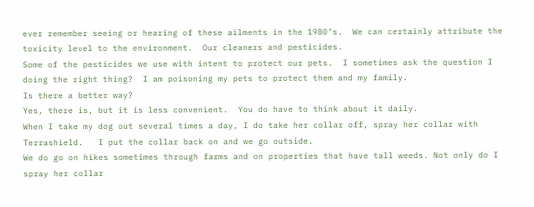ever remember seeing or hearing of these ailments in the 1980’s.  We can certainly attribute the toxicity level to the environment.  Our cleaners and pesticides.
Some of the pesticides we use with intent to protect our pets.  I sometimes ask the question I doing the right thing?  I am poisoning my pets to protect them and my family.
Is there a better way?
Yes, there is, but it is less convenient.  You do have to think about it daily.
When I take my dog out several times a day, I do take her collar off, spray her collar with Terrashield.   I put the collar back on and we go outside.
We do go on hikes sometimes through farms and on properties that have tall weeds. Not only do I spray her collar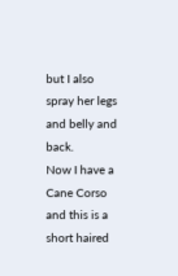but I also spray her legs and belly and back.
Now I have a Cane Corso and this is a short haired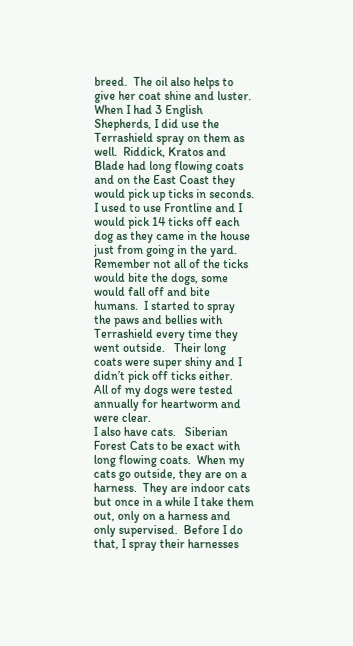breed.  The oil also helps to give her coat shine and luster.
When I had 3 English Shepherds, I did use the Terrashield spray on them as well.  Riddick, Kratos and Blade had long flowing coats and on the East Coast they would pick up ticks in seconds.  I used to use Frontline and I would pick 14 ticks off each dog as they came in the house just from going in the yard.  Remember not all of the ticks would bite the dogs, some would fall off and bite humans.  I started to spray the paws and bellies with Terrashield every time they went outside.   Their long coats were super shiny and I didn’t pick off ticks either.
All of my dogs were tested annually for heartworm and were clear.
I also have cats.   Siberian Forest Cats to be exact with long flowing coats.  When my cats go outside, they are on a harness.  They are indoor cats but once in a while I take them out, only on a harness and only supervised.  Before I do that, I spray their harnesses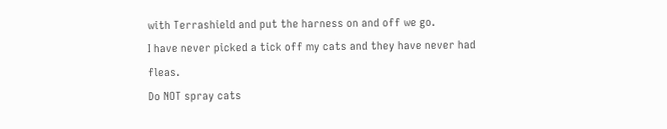with Terrashield and put the harness on and off we go.
I have never picked a tick off my cats and they have never had fleas.
Do NOT spray cats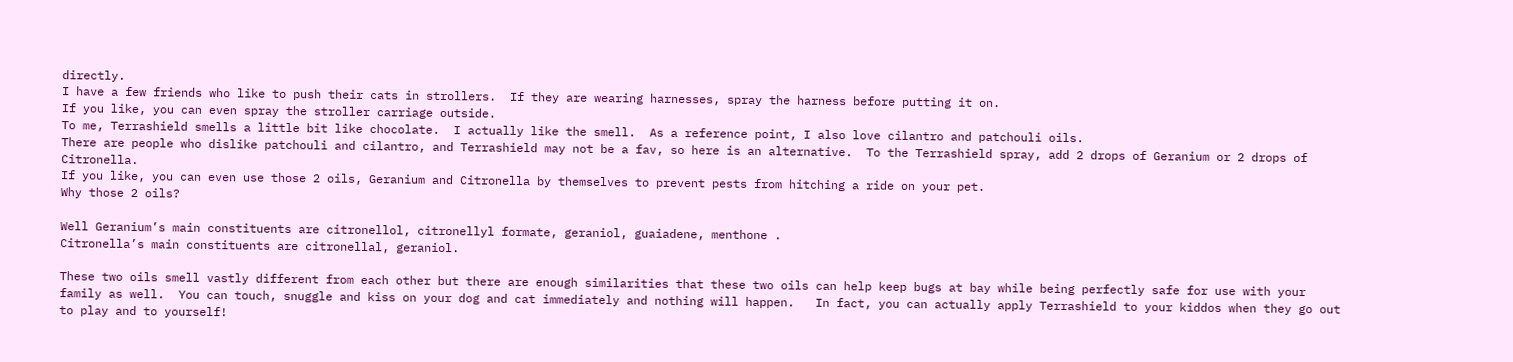directly.
I have a few friends who like to push their cats in strollers.  If they are wearing harnesses, spray the harness before putting it on.
If you like, you can even spray the stroller carriage outside.
To me, Terrashield smells a little bit like chocolate.  I actually like the smell.  As a reference point, I also love cilantro and patchouli oils.
There are people who dislike patchouli and cilantro, and Terrashield may not be a fav, so here is an alternative.  To the Terrashield spray, add 2 drops of Geranium or 2 drops of Citronella.
If you like, you can even use those 2 oils, Geranium and Citronella by themselves to prevent pests from hitching a ride on your pet.
Why those 2 oils?

Well Geranium’s main constituents are citronellol, citronellyl formate, geraniol, guaiadene, menthone .
Citronella’s main constituents are citronellal, geraniol.

These two oils smell vastly different from each other but there are enough similarities that these two oils can help keep bugs at bay while being perfectly safe for use with your family as well.  You can touch, snuggle and kiss on your dog and cat immediately and nothing will happen.   In fact, you can actually apply Terrashield to your kiddos when they go out to play and to yourself!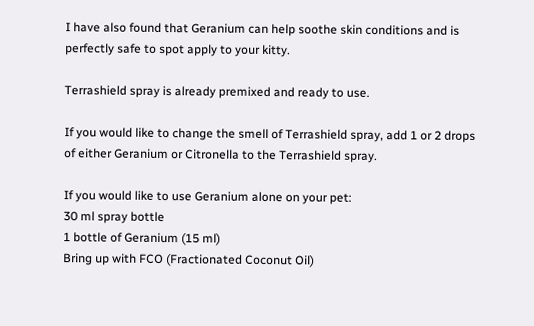I have also found that Geranium can help soothe skin conditions and is perfectly safe to spot apply to your kitty.

Terrashield spray is already premixed and ready to use.

If you would like to change the smell of Terrashield spray, add 1 or 2 drops of either Geranium or Citronella to the Terrashield spray.

If you would like to use Geranium alone on your pet:
30 ml spray bottle
1 bottle of Geranium (15 ml)
Bring up with FCO (Fractionated Coconut Oil)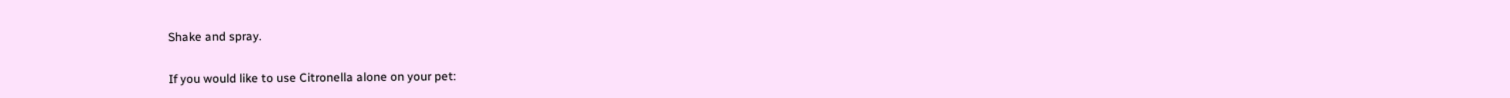Shake and spray.

If you would like to use Citronella alone on your pet: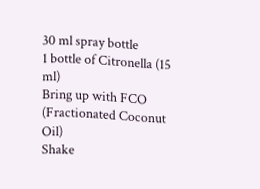30 ml spray bottle
1 bottle of Citronella (15 ml)
Bring up with FCO (Fractionated Coconut Oil)
Shake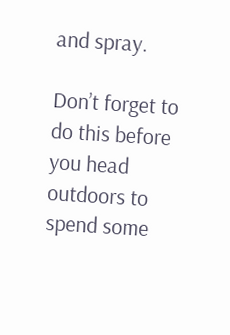and spray.

Don’t forget to do this before you head outdoors to spend some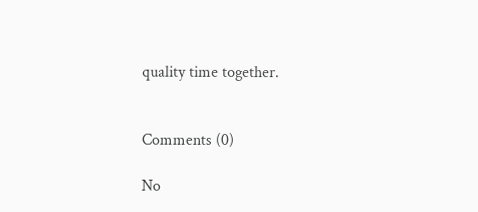quality time together.


Comments (0)

No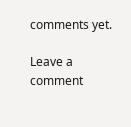comments yet.

Leave a comment